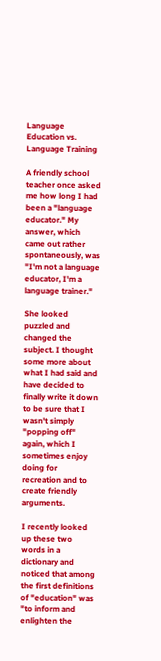Language Education vs. Language Training

A friendly school teacher once asked me how long I had been a "language educator." My answer, which came out rather spontaneously, was "I'm not a language educator, I'm a language trainer."

She looked puzzled and changed the subject. I thought some more about what I had said and have decided to finally write it down to be sure that I wasn't simply "popping off" again, which I sometimes enjoy doing for recreation and to create friendly arguments.

I recently looked up these two words in a dictionary and noticed that among the first definitions of "education" was "to inform and enlighten the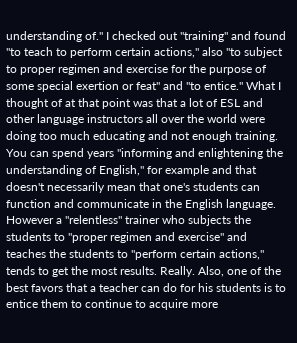understanding of." I checked out "training" and found "to teach to perform certain actions," also "to subject to proper regimen and exercise for the purpose of some special exertion or feat" and "to entice." What I thought of at that point was that a lot of ESL and other language instructors all over the world were doing too much educating and not enough training. You can spend years "informing and enlightening the understanding of English," for example and that doesn't necessarily mean that one's students can function and communicate in the English language. However a "relentless" trainer who subjects the students to "proper regimen and exercise" and teaches the students to "perform certain actions," tends to get the most results. Really. Also, one of the best favors that a teacher can do for his students is to entice them to continue to acquire more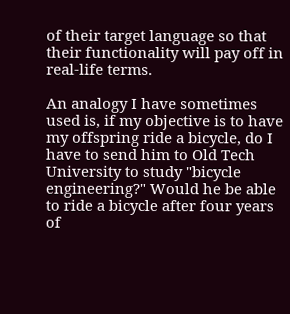of their target language so that their functionality will pay off in real-life terms.

An analogy I have sometimes used is, if my objective is to have my offspring ride a bicycle, do I have to send him to Old Tech University to study "bicycle engineering?" Would he be able to ride a bicycle after four years of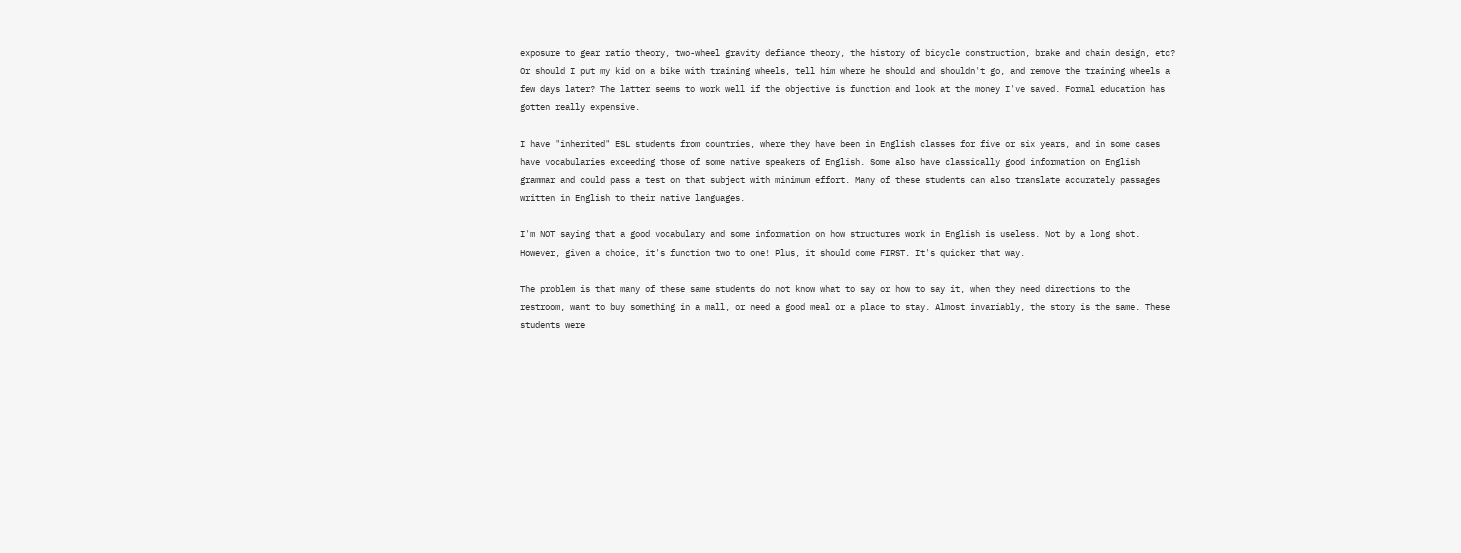exposure to gear ratio theory, two-wheel gravity defiance theory, the history of bicycle construction, brake and chain design, etc? Or should I put my kid on a bike with training wheels, tell him where he should and shouldn't go, and remove the training wheels a few days later? The latter seems to work well if the objective is function and look at the money I've saved. Formal education has gotten really expensive.

I have "inherited" ESL students from countries, where they have been in English classes for five or six years, and in some cases have vocabularies exceeding those of some native speakers of English. Some also have classically good information on English grammar and could pass a test on that subject with minimum effort. Many of these students can also translate accurately passages written in English to their native languages.

I'm NOT saying that a good vocabulary and some information on how structures work in English is useless. Not by a long shot. However, given a choice, it's function two to one! Plus, it should come FIRST. It's quicker that way.

The problem is that many of these same students do not know what to say or how to say it, when they need directions to the restroom, want to buy something in a mall, or need a good meal or a place to stay. Almost invariably, the story is the same. These students were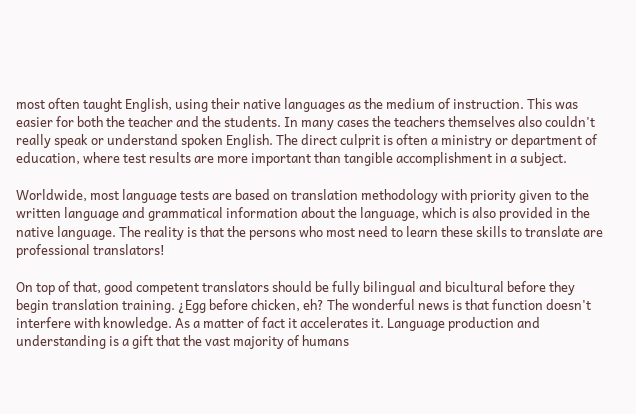most often taught English, using their native languages as the medium of instruction. This was easier for both the teacher and the students. In many cases the teachers themselves also couldn't really speak or understand spoken English. The direct culprit is often a ministry or department of education, where test results are more important than tangible accomplishment in a subject.

Worldwide, most language tests are based on translation methodology with priority given to the written language and grammatical information about the language, which is also provided in the native language. The reality is that the persons who most need to learn these skills to translate are professional translators!

On top of that, good competent translators should be fully bilingual and bicultural before they begin translation training. ¿Egg before chicken, eh? The wonderful news is that function doesn't interfere with knowledge. As a matter of fact it accelerates it. Language production and understanding is a gift that the vast majority of humans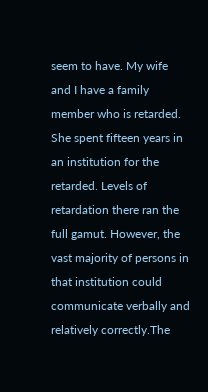seem to have. My wife and I have a family member who is retarded. She spent fifteen years in an institution for the retarded. Levels of retardation there ran the full gamut. However, the vast majority of persons in that institution could communicate verbally and relatively correctly.The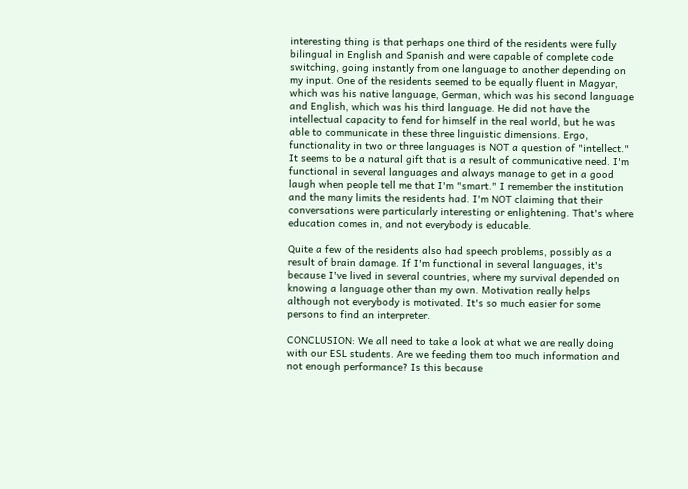interesting thing is that perhaps one third of the residents were fully bilingual in English and Spanish and were capable of complete code switching, going instantly from one language to another depending on my input. One of the residents seemed to be equally fluent in Magyar, which was his native language, German, which was his second language and English, which was his third language. He did not have the intellectual capacity to fend for himself in the real world, but he was able to communicate in these three linguistic dimensions. Ergo, functionality in two or three languages is NOT a question of "intellect." It seems to be a natural gift that is a result of communicative need. I'm functional in several languages and always manage to get in a good laugh when people tell me that I'm "smart." I remember the institution and the many limits the residents had. I'm NOT claiming that their conversations were particularly interesting or enlightening. That's where education comes in, and not everybody is educable.

Quite a few of the residents also had speech problems, possibly as a result of brain damage. If I'm functional in several languages, it's because I've lived in several countries, where my survival depended on knowing a language other than my own. Motivation really helps although not everybody is motivated. It's so much easier for some persons to find an interpreter.

CONCLUSION: We all need to take a look at what we are really doing with our ESL students. Are we feeding them too much information and not enough performance? Is this because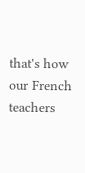that's how our French teachers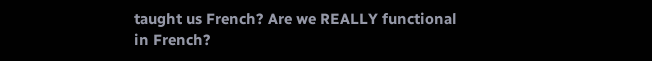taught us French? Are we REALLY functional in French?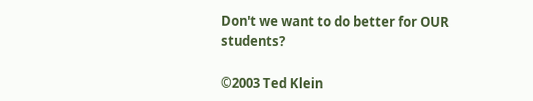Don't we want to do better for OUR students?

©2003 Ted Klein